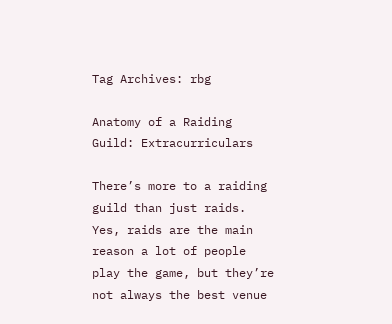Tag Archives: rbg

Anatomy of a Raiding Guild: Extracurriculars

There’s more to a raiding guild than just raids. Yes, raids are the main reason a lot of people play the game, but they’re not always the best venue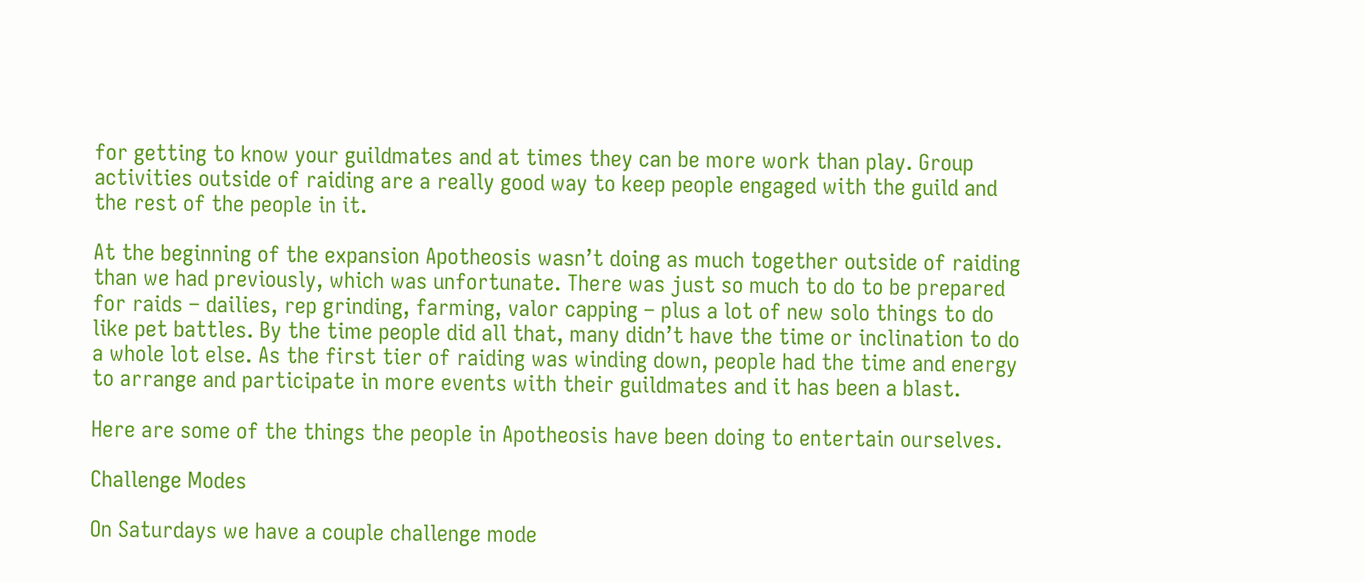for getting to know your guildmates and at times they can be more work than play. Group activities outside of raiding are a really good way to keep people engaged with the guild and the rest of the people in it.

At the beginning of the expansion Apotheosis wasn’t doing as much together outside of raiding than we had previously, which was unfortunate. There was just so much to do to be prepared for raids – dailies, rep grinding, farming, valor capping – plus a lot of new solo things to do like pet battles. By the time people did all that, many didn’t have the time or inclination to do a whole lot else. As the first tier of raiding was winding down, people had the time and energy to arrange and participate in more events with their guildmates and it has been a blast.

Here are some of the things the people in Apotheosis have been doing to entertain ourselves.

Challenge Modes

On Saturdays we have a couple challenge mode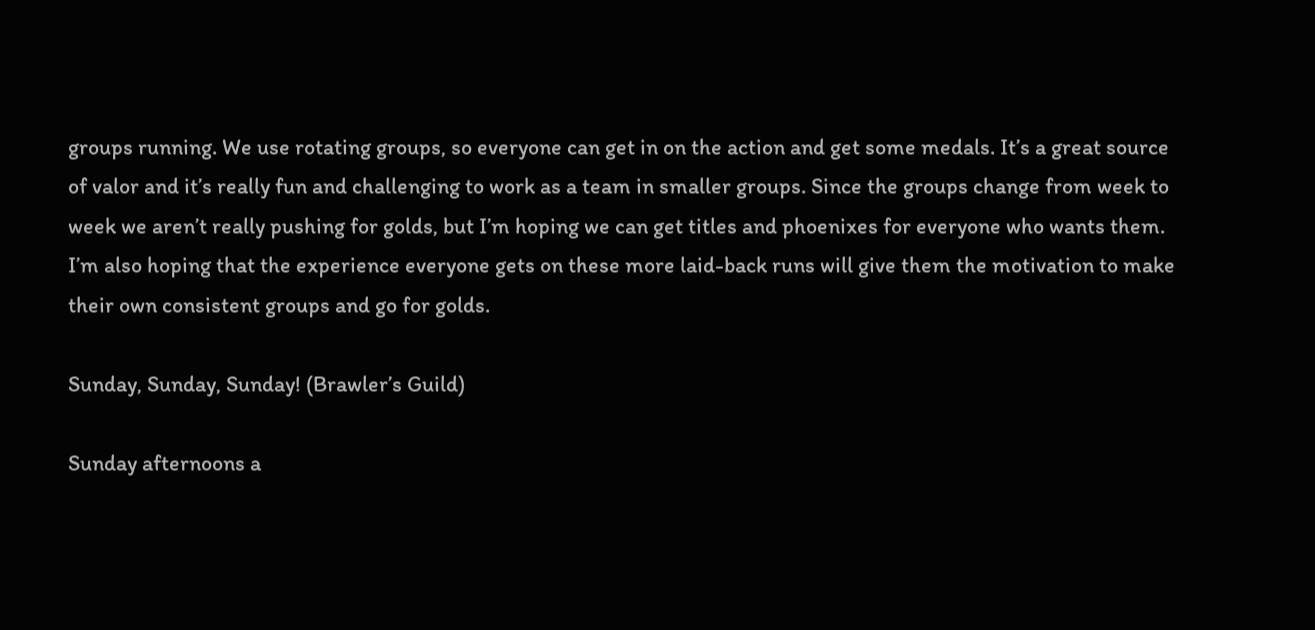groups running. We use rotating groups, so everyone can get in on the action and get some medals. It’s a great source of valor and it’s really fun and challenging to work as a team in smaller groups. Since the groups change from week to week we aren’t really pushing for golds, but I’m hoping we can get titles and phoenixes for everyone who wants them. I’m also hoping that the experience everyone gets on these more laid-back runs will give them the motivation to make their own consistent groups and go for golds.

Sunday, Sunday, Sunday! (Brawler’s Guild)

Sunday afternoons a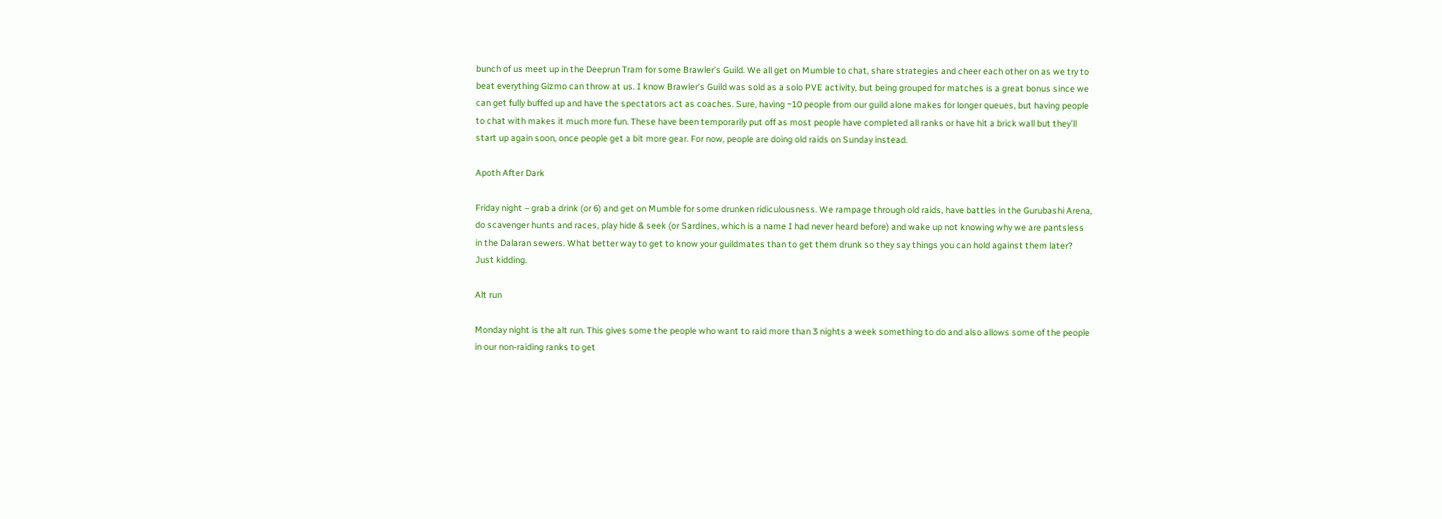bunch of us meet up in the Deeprun Tram for some Brawler’s Guild. We all get on Mumble to chat, share strategies and cheer each other on as we try to beat everything Gizmo can throw at us. I know Brawler’s Guild was sold as a solo PVE activity, but being grouped for matches is a great bonus since we can get fully buffed up and have the spectators act as coaches. Sure, having ~10 people from our guild alone makes for longer queues, but having people to chat with makes it much more fun. These have been temporarily put off as most people have completed all ranks or have hit a brick wall but they’ll start up again soon, once people get a bit more gear. For now, people are doing old raids on Sunday instead.

Apoth After Dark

Friday night – grab a drink (or 6) and get on Mumble for some drunken ridiculousness. We rampage through old raids, have battles in the Gurubashi Arena, do scavenger hunts and races, play hide & seek (or Sardines, which is a name I had never heard before) and wake up not knowing why we are pantsless in the Dalaran sewers. What better way to get to know your guildmates than to get them drunk so they say things you can hold against them later? Just kidding.

Alt run

Monday night is the alt run. This gives some the people who want to raid more than 3 nights a week something to do and also allows some of the people in our non-raiding ranks to get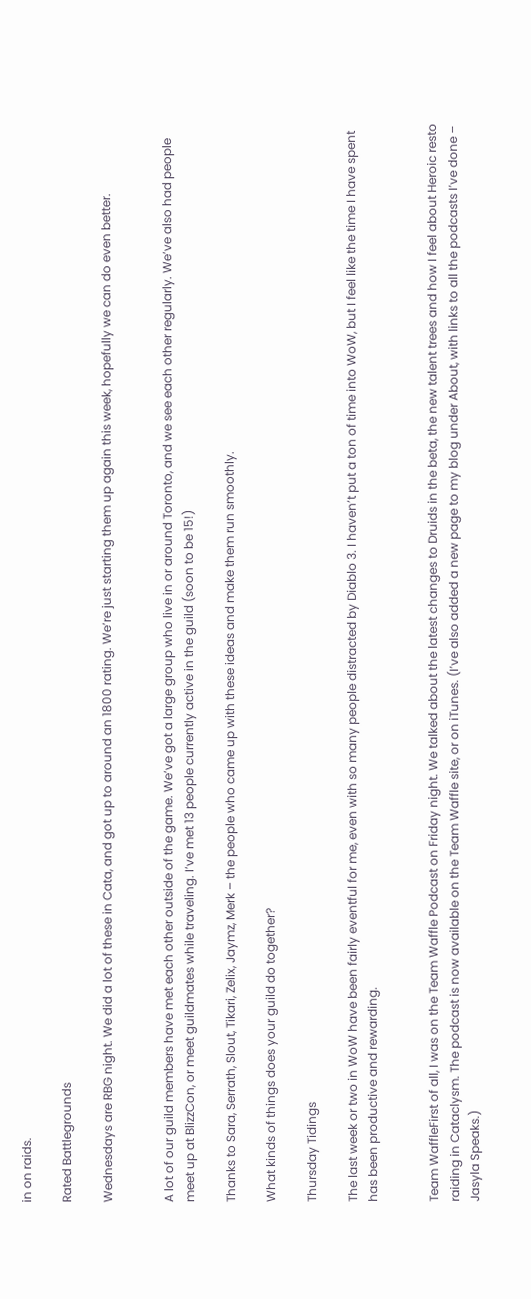in on raids.

Rated Battlegrounds

Wednesdays are RBG night. We did a lot of these in Cata, and got up to around an 1800 rating. We’re just starting them up again this week, hopefully we can do even better.


A lot of our guild members have met each other outside of the game. We’ve got a large group who live in or around Toronto, and we see each other regularly. We’ve also had people meet up at BlizzCon, or meet guildmates while traveling. I’ve met 13 people currently active in the guild (soon to be 15!)

Thanks to Sara, Serrath, Slout, Tikari, Zelix, Jaymz, Merk – the people who came up with these ideas and make them run smoothly.

What kinds of things does your guild do together?

Thursday Tidings

The last week or two in WoW have been fairly eventful for me, even with so many people distracted by Diablo 3. I haven’t put a ton of time into WoW, but I feel like the time I have spent has been productive and rewarding.


Team WaffleFirst of all, I was on the Team Waffle Podcast on Friday night. We talked about the latest changes to Druids in the beta, the new talent trees and how I feel about Heroic resto raiding in Cataclysm. The podcast is now available on the Team Waffle site, or on iTunes. (I’ve also added a new page to my blog under About, with links to all the podcasts I’ve done – Jasyla Speaks.)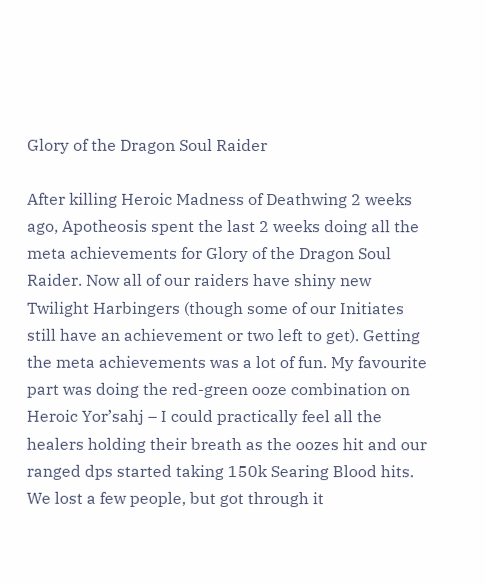Glory of the Dragon Soul Raider

After killing Heroic Madness of Deathwing 2 weeks ago, Apotheosis spent the last 2 weeks doing all the meta achievements for Glory of the Dragon Soul Raider. Now all of our raiders have shiny new Twilight Harbingers (though some of our Initiates still have an achievement or two left to get). Getting the meta achievements was a lot of fun. My favourite part was doing the red-green ooze combination on Heroic Yor’sahj – I could practically feel all the healers holding their breath as the oozes hit and our ranged dps started taking 150k Searing Blood hits. We lost a few people, but got through it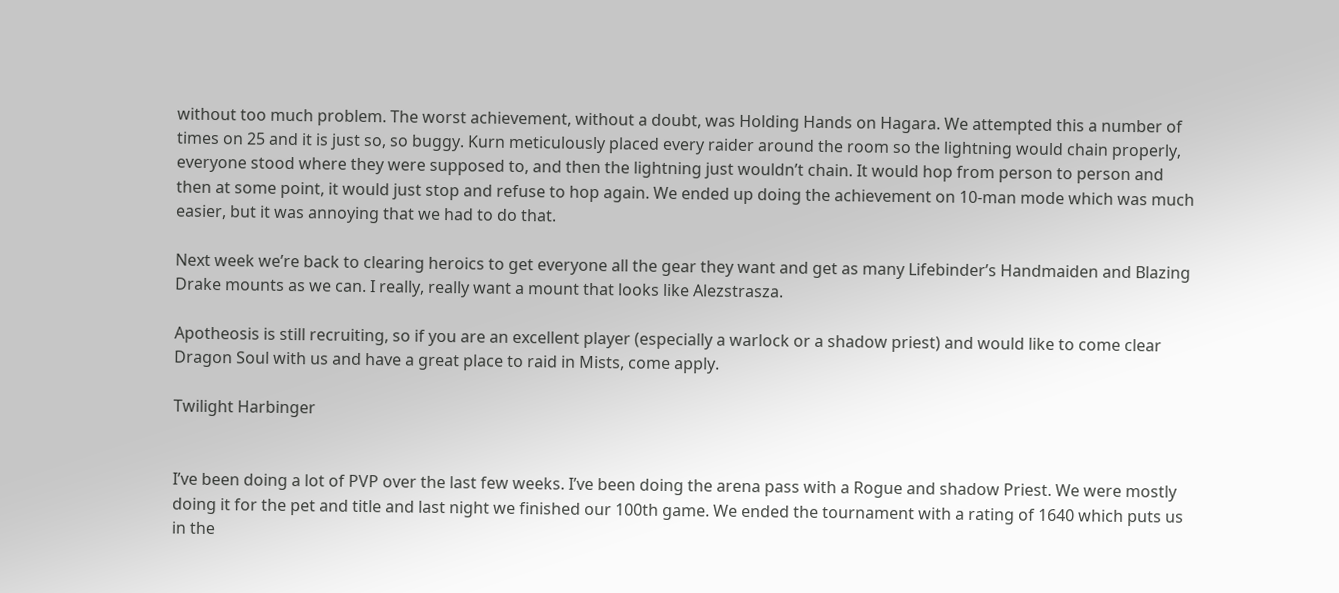without too much problem. The worst achievement, without a doubt, was Holding Hands on Hagara. We attempted this a number of times on 25 and it is just so, so buggy. Kurn meticulously placed every raider around the room so the lightning would chain properly, everyone stood where they were supposed to, and then the lightning just wouldn’t chain. It would hop from person to person and then at some point, it would just stop and refuse to hop again. We ended up doing the achievement on 10-man mode which was much easier, but it was annoying that we had to do that.

Next week we’re back to clearing heroics to get everyone all the gear they want and get as many Lifebinder’s Handmaiden and Blazing Drake mounts as we can. I really, really want a mount that looks like Alezstrasza.

Apotheosis is still recruiting, so if you are an excellent player (especially a warlock or a shadow priest) and would like to come clear Dragon Soul with us and have a great place to raid in Mists, come apply.

Twilight Harbinger


I’ve been doing a lot of PVP over the last few weeks. I’ve been doing the arena pass with a Rogue and shadow Priest. We were mostly doing it for the pet and title and last night we finished our 100th game. We ended the tournament with a rating of 1640 which puts us in the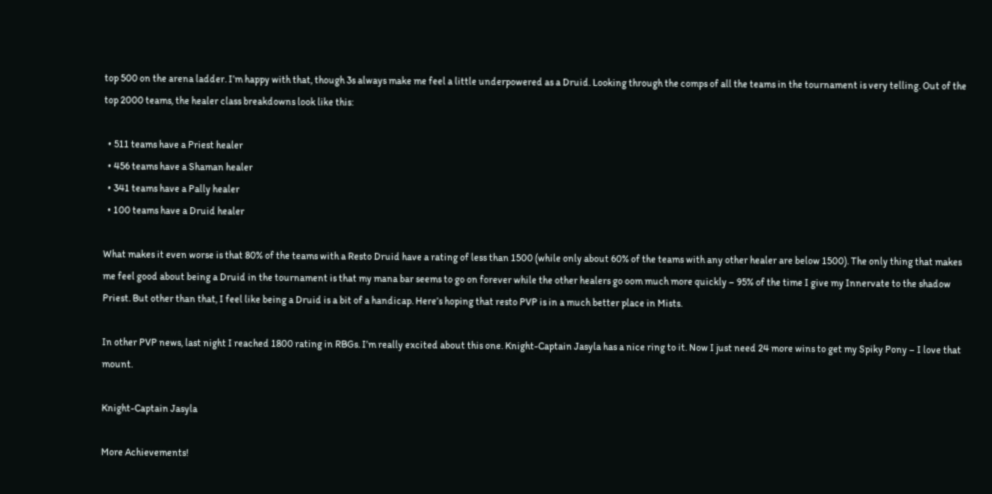top 500 on the arena ladder. I’m happy with that, though 3s always make me feel a little underpowered as a Druid. Looking through the comps of all the teams in the tournament is very telling. Out of the top 2000 teams, the healer class breakdowns look like this:

  • 511 teams have a Priest healer
  • 456 teams have a Shaman healer
  • 341 teams have a Pally healer
  • 100 teams have a Druid healer

What makes it even worse is that 80% of the teams with a Resto Druid have a rating of less than 1500 (while only about 60% of the teams with any other healer are below 1500). The only thing that makes me feel good about being a Druid in the tournament is that my mana bar seems to go on forever while the other healers go oom much more quickly – 95% of the time I give my Innervate to the shadow Priest. But other than that, I feel like being a Druid is a bit of a handicap. Here’s hoping that resto PVP is in a much better place in Mists.

In other PVP news, last night I reached 1800 rating in RBGs. I’m really excited about this one. Knight-Captain Jasyla has a nice ring to it. Now I just need 24 more wins to get my Spiky Pony – I love that mount.

Knight-Captain Jasyla

More Achievements!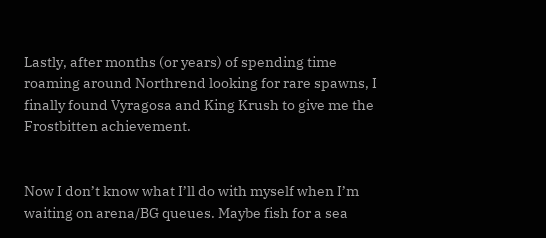Lastly, after months (or years) of spending time roaming around Northrend looking for rare spawns, I finally found Vyragosa and King Krush to give me the Frostbitten achievement.


Now I don’t know what I’ll do with myself when I’m waiting on arena/BG queues. Maybe fish for a sea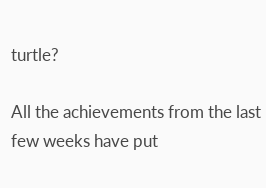turtle?

All the achievements from the last few weeks have put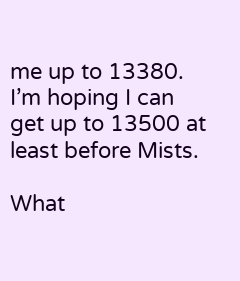me up to 13380. I’m hoping I can get up to 13500 at least before Mists.

What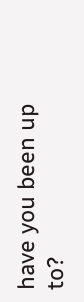have you been up to?